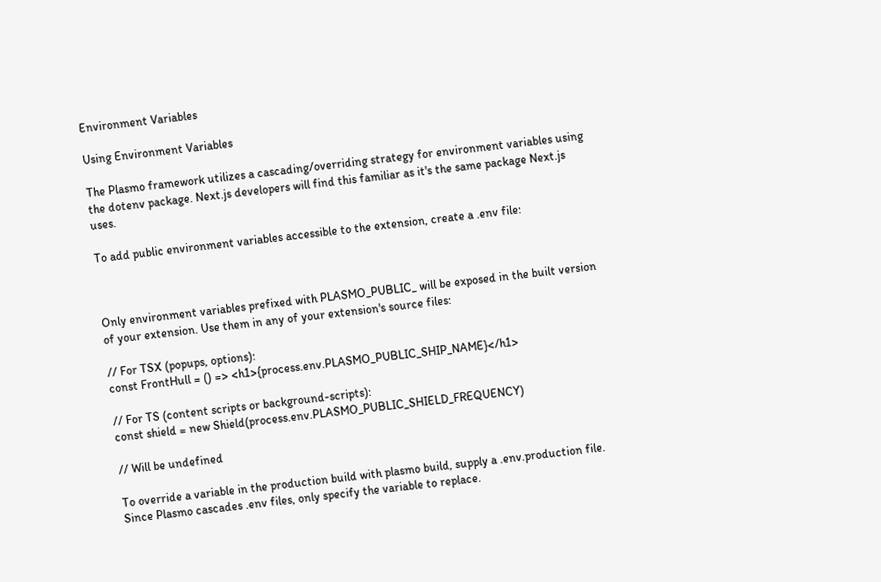Environment Variables

Using Environment Variables

The Plasmo framework utilizes a cascading/overriding strategy for environment variables using the dotenv package. Next.js developers will find this familiar as it's the same package Next.js uses.

To add public environment variables accessible to the extension, create a .env file:



Only environment variables prefixed with PLASMO_PUBLIC_ will be exposed in the built version of your extension. Use them in any of your extension's source files:

// For TSX (popups, options):
const FrontHull = () => <h1>{process.env.PLASMO_PUBLIC_SHIP_NAME}</h1>

// For TS (content scripts or background-scripts):
const shield = new Shield(process.env.PLASMO_PUBLIC_SHIELD_FREQUENCY)

// Will be undefined

To override a variable in the production build with plasmo build, supply a .env.production file. Since Plasmo cascades .env files, only specify the variable to replace.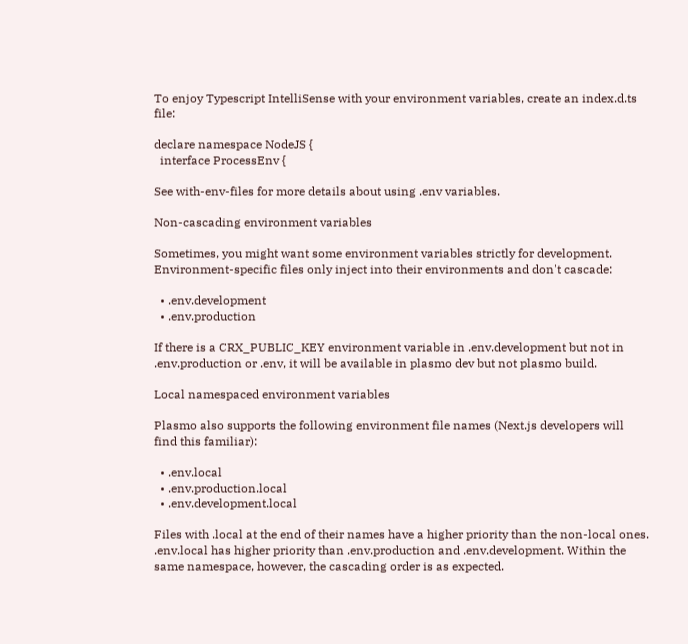To enjoy Typescript IntelliSense with your environment variables, create an index.d.ts file:

declare namespace NodeJS {
  interface ProcessEnv {

See with-env-files for more details about using .env variables.

Non-cascading environment variables

Sometimes, you might want some environment variables strictly for development. Environment-specific files only inject into their environments and don't cascade:

  • .env.development
  • .env.production

If there is a CRX_PUBLIC_KEY environment variable in .env.development but not in .env.production or .env, it will be available in plasmo dev but not plasmo build.

Local namespaced environment variables

Plasmo also supports the following environment file names (Next.js developers will find this familiar):

  • .env.local
  • .env.production.local
  • .env.development.local

Files with .local at the end of their names have a higher priority than the non-local ones. .env.local has higher priority than .env.production and .env.development. Within the same namespace, however, the cascading order is as expected.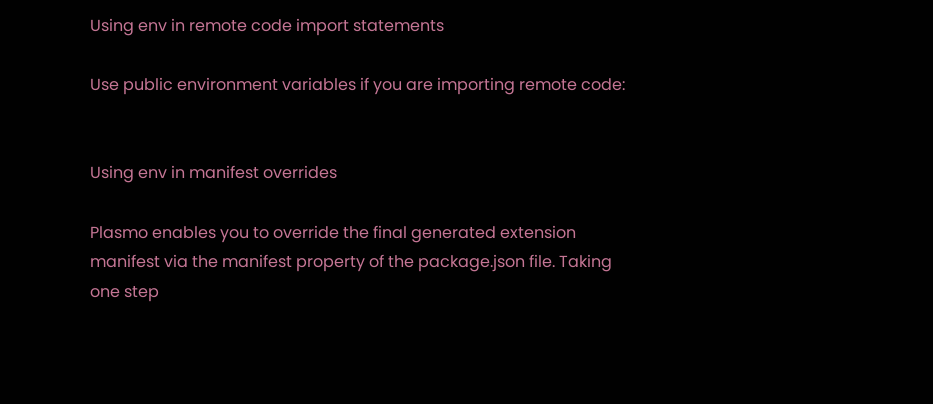Using env in remote code import statements

Use public environment variables if you are importing remote code:


Using env in manifest overrides

Plasmo enables you to override the final generated extension manifest via the manifest property of the package.json file. Taking one step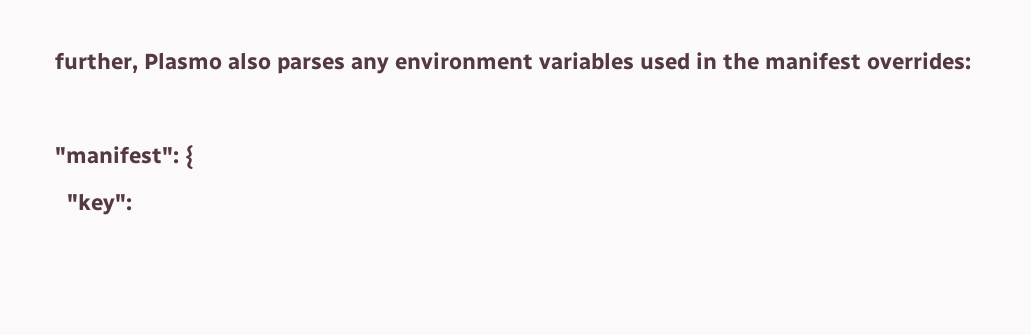further, Plasmo also parses any environment variables used in the manifest overrides:

"manifest": {
  "key":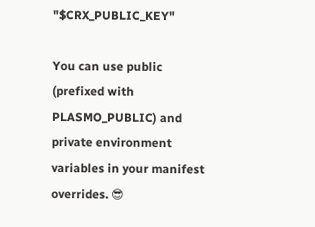"$CRX_PUBLIC_KEY"

You can use public (prefixed with PLASMO_PUBLIC) and private environment variables in your manifest overrides. 😎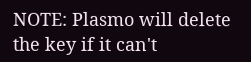NOTE: Plasmo will delete the key if it can't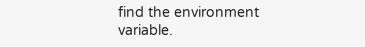find the environment variable.